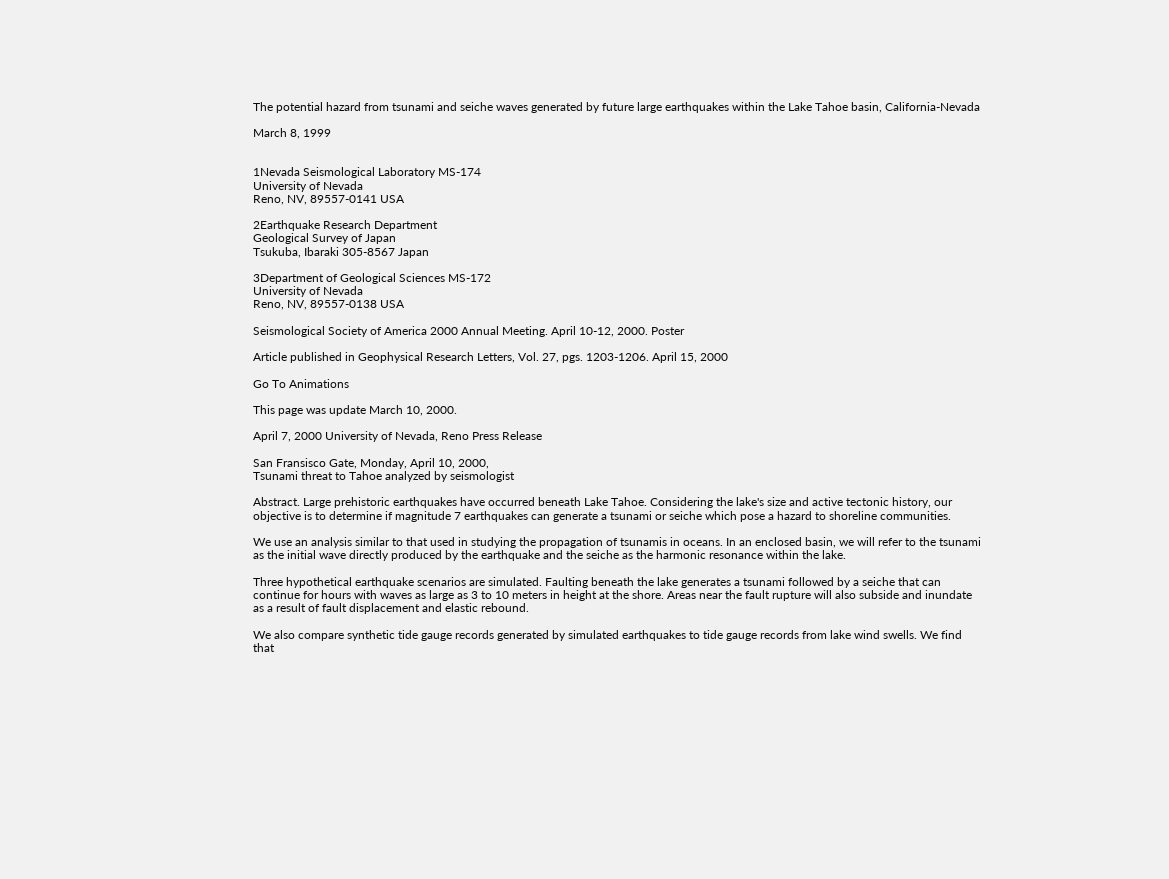The potential hazard from tsunami and seiche waves generated by future large earthquakes within the Lake Tahoe basin, California-Nevada

March 8, 1999


1Nevada Seismological Laboratory MS-174
University of Nevada
Reno, NV, 89557-0141 USA

2Earthquake Research Department
Geological Survey of Japan
Tsukuba, Ibaraki 305-8567 Japan

3Department of Geological Sciences MS-172
University of Nevada
Reno, NV, 89557-0138 USA

Seismological Society of America 2000 Annual Meeting. April 10-12, 2000. Poster

Article published in Geophysical Research Letters, Vol. 27, pgs. 1203-1206. April 15, 2000

Go To Animations

This page was update March 10, 2000.

April 7, 2000 University of Nevada, Reno Press Release

San Fransisco Gate, Monday, April 10, 2000,
Tsunami threat to Tahoe analyzed by seismologist

Abstract. Large prehistoric earthquakes have occurred beneath Lake Tahoe. Considering the lake's size and active tectonic history, our objective is to determine if magnitude 7 earthquakes can generate a tsunami or seiche which pose a hazard to shoreline communities.

We use an analysis similar to that used in studying the propagation of tsunamis in oceans. In an enclosed basin, we will refer to the tsunami as the initial wave directly produced by the earthquake and the seiche as the harmonic resonance within the lake.

Three hypothetical earthquake scenarios are simulated. Faulting beneath the lake generates a tsunami followed by a seiche that can continue for hours with waves as large as 3 to 10 meters in height at the shore. Areas near the fault rupture will also subside and inundate as a result of fault displacement and elastic rebound.

We also compare synthetic tide gauge records generated by simulated earthquakes to tide gauge records from lake wind swells. We find that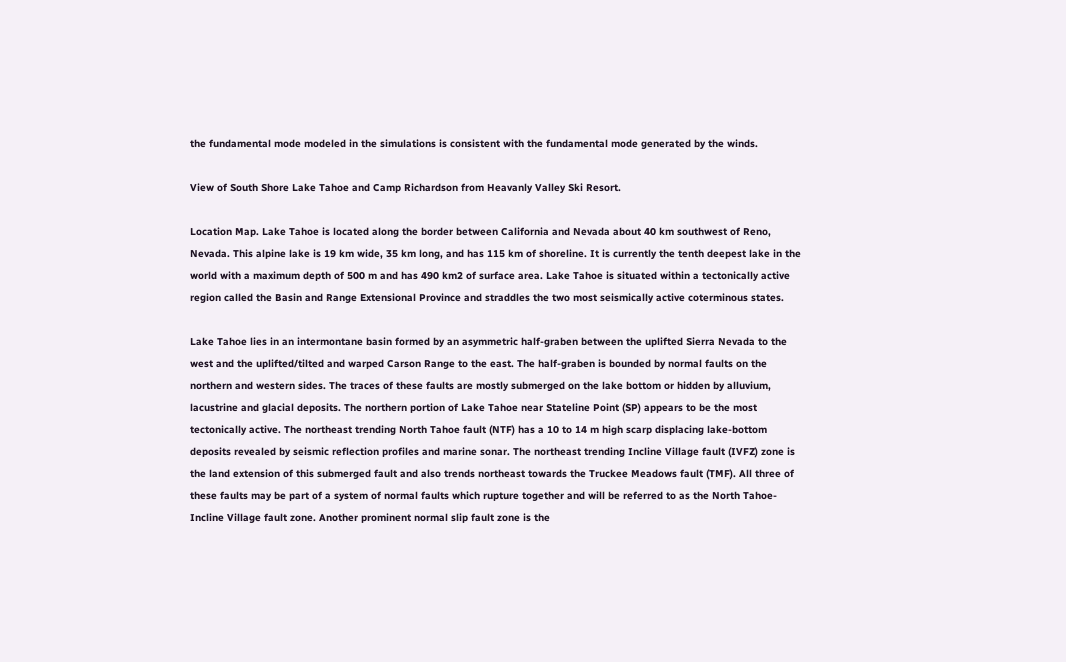the fundamental mode modeled in the simulations is consistent with the fundamental mode generated by the winds.

View of South Shore Lake Tahoe and Camp Richardson from Heavanly Valley Ski Resort.

Location Map. Lake Tahoe is located along the border between California and Nevada about 40 km southwest of Reno, Nevada. This alpine lake is 19 km wide, 35 km long, and has 115 km of shoreline. It is currently the tenth deepest lake in the world with a maximum depth of 500 m and has 490 km2 of surface area. Lake Tahoe is situated within a tectonically active region called the Basin and Range Extensional Province and straddles the two most seismically active coterminous states.

Lake Tahoe lies in an intermontane basin formed by an asymmetric half-graben between the uplifted Sierra Nevada to the west and the uplifted/tilted and warped Carson Range to the east. The half-graben is bounded by normal faults on the northern and western sides. The traces of these faults are mostly submerged on the lake bottom or hidden by alluvium, lacustrine and glacial deposits. The northern portion of Lake Tahoe near Stateline Point (SP) appears to be the most tectonically active. The northeast trending North Tahoe fault (NTF) has a 10 to 14 m high scarp displacing lake-bottom deposits revealed by seismic reflection profiles and marine sonar. The northeast trending Incline Village fault (IVFZ) zone is the land extension of this submerged fault and also trends northeast towards the Truckee Meadows fault (TMF). All three of these faults may be part of a system of normal faults which rupture together and will be referred to as the North Tahoe-Incline Village fault zone. Another prominent normal slip fault zone is the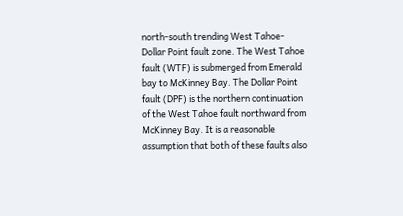north-south trending West Tahoe- Dollar Point fault zone. The West Tahoe fault (WTF) is submerged from Emerald bay to McKinney Bay. The Dollar Point fault (DPF) is the northern continuation of the West Tahoe fault northward from McKinney Bay. It is a reasonable assumption that both of these faults also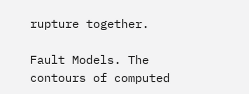rupture together.

Fault Models. The contours of computed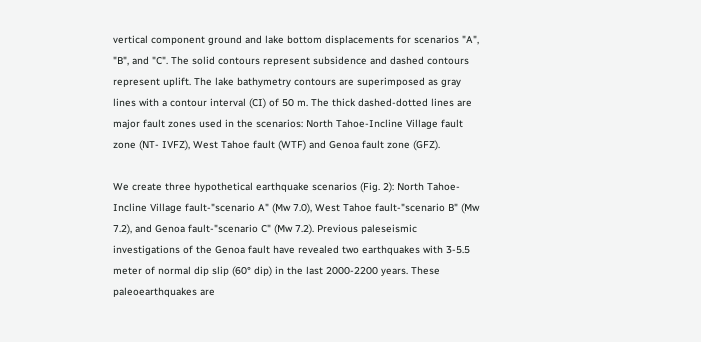vertical component ground and lake bottom displacements for scenarios "A", "B", and "C". The solid contours represent subsidence and dashed contours represent uplift. The lake bathymetry contours are superimposed as gray lines with a contour interval (CI) of 50 m. The thick dashed-dotted lines are major fault zones used in the scenarios: North Tahoe-Incline Village fault zone (NT- IVFZ), West Tahoe fault (WTF) and Genoa fault zone (GFZ).

We create three hypothetical earthquake scenarios (Fig. 2): North Tahoe-Incline Village fault-"scenario A" (Mw 7.0), West Tahoe fault-"scenario B" (Mw 7.2), and Genoa fault-"scenario C" (Mw 7.2). Previous paleseismic investigations of the Genoa fault have revealed two earthquakes with 3-5.5 meter of normal dip slip (60° dip) in the last 2000-2200 years. These paleoearthquakes are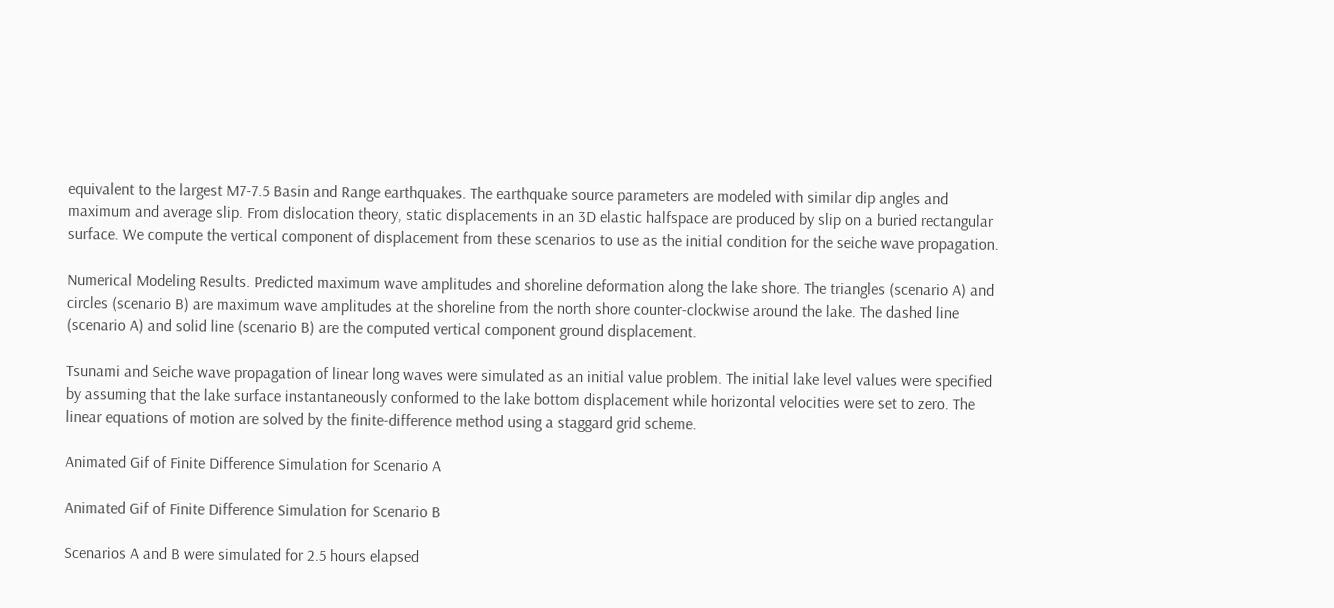equivalent to the largest M7-7.5 Basin and Range earthquakes. The earthquake source parameters are modeled with similar dip angles and maximum and average slip. From dislocation theory, static displacements in an 3D elastic halfspace are produced by slip on a buried rectangular surface. We compute the vertical component of displacement from these scenarios to use as the initial condition for the seiche wave propagation.

Numerical Modeling Results. Predicted maximum wave amplitudes and shoreline deformation along the lake shore. The triangles (scenario A) and circles (scenario B) are maximum wave amplitudes at the shoreline from the north shore counter-clockwise around the lake. The dashed line (scenario A) and solid line (scenario B) are the computed vertical component ground displacement.

Tsunami and Seiche wave propagation of linear long waves were simulated as an initial value problem. The initial lake level values were specified by assuming that the lake surface instantaneously conformed to the lake bottom displacement while horizontal velocities were set to zero. The linear equations of motion are solved by the finite-difference method using a staggard grid scheme.

Animated Gif of Finite Difference Simulation for Scenario A

Animated Gif of Finite Difference Simulation for Scenario B

Scenarios A and B were simulated for 2.5 hours elapsed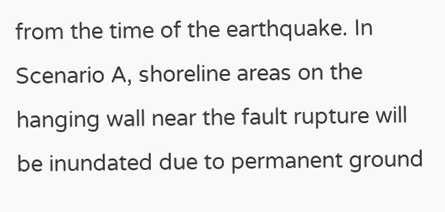from the time of the earthquake. In Scenario A, shoreline areas on the hanging wall near the fault rupture will be inundated due to permanent ground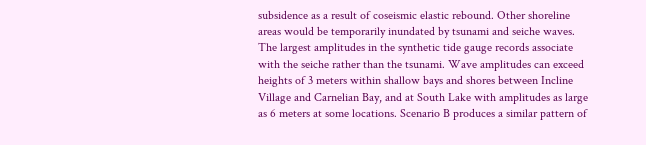subsidence as a result of coseismic elastic rebound. Other shoreline areas would be temporarily inundated by tsunami and seiche waves. The largest amplitudes in the synthetic tide gauge records associate with the seiche rather than the tsunami. Wave amplitudes can exceed heights of 3 meters within shallow bays and shores between Incline Village and Carnelian Bay, and at South Lake with amplitudes as large as 6 meters at some locations. Scenario B produces a similar pattern of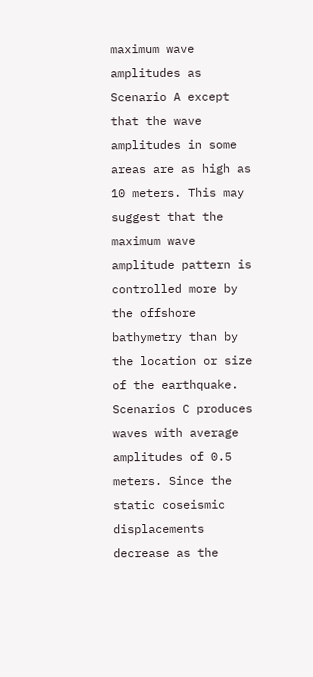maximum wave amplitudes as Scenario A except that the wave amplitudes in some areas are as high as 10 meters. This may suggest that the maximum wave amplitude pattern is controlled more by the offshore bathymetry than by the location or size of the earthquake. Scenarios C produces waves with average amplitudes of 0.5 meters. Since the static coseismic displacements decrease as the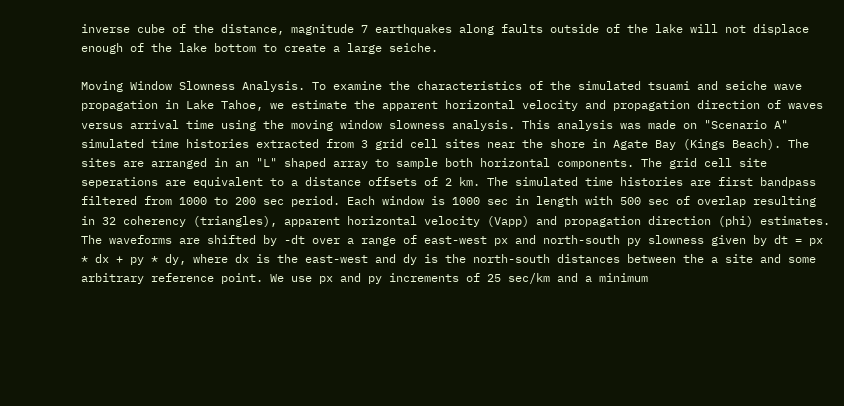inverse cube of the distance, magnitude 7 earthquakes along faults outside of the lake will not displace enough of the lake bottom to create a large seiche.

Moving Window Slowness Analysis. To examine the characteristics of the simulated tsuami and seiche wave propagation in Lake Tahoe, we estimate the apparent horizontal velocity and propagation direction of waves versus arrival time using the moving window slowness analysis. This analysis was made on "Scenario A" simulated time histories extracted from 3 grid cell sites near the shore in Agate Bay (Kings Beach). The sites are arranged in an "L" shaped array to sample both horizontal components. The grid cell site seperations are equivalent to a distance offsets of 2 km. The simulated time histories are first bandpass filtered from 1000 to 200 sec period. Each window is 1000 sec in length with 500 sec of overlap resulting in 32 coherency (triangles), apparent horizontal velocity (Vapp) and propagation direction (phi) estimates. The waveforms are shifted by -dt over a range of east-west px and north-south py slowness given by dt = px * dx + py * dy, where dx is the east-west and dy is the north-south distances between the a site and some arbitrary reference point. We use px and py increments of 25 sec/km and a minimum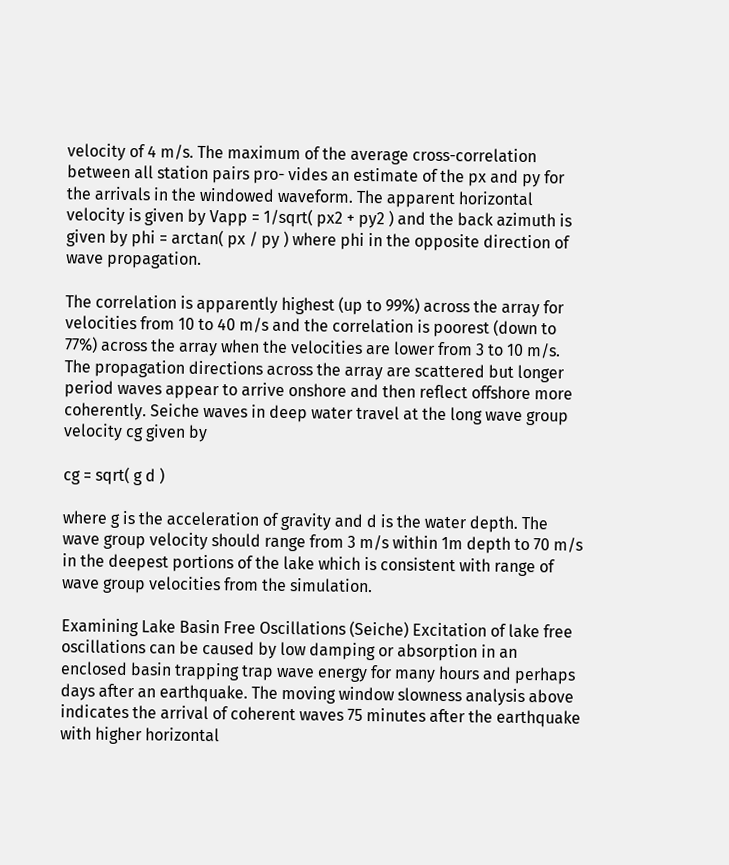velocity of 4 m/s. The maximum of the average cross-correlation between all station pairs pro- vides an estimate of the px and py for the arrivals in the windowed waveform. The apparent horizontal velocity is given by Vapp = 1/sqrt( px2 + py2 ) and the back azimuth is given by phi = arctan( px / py ) where phi in the opposite direction of wave propagation.

The correlation is apparently highest (up to 99%) across the array for velocities from 10 to 40 m/s and the correlation is poorest (down to 77%) across the array when the velocities are lower from 3 to 10 m/s. The propagation directions across the array are scattered but longer period waves appear to arrive onshore and then reflect offshore more coherently. Seiche waves in deep water travel at the long wave group velocity cg given by

cg = sqrt( g d )

where g is the acceleration of gravity and d is the water depth. The wave group velocity should range from 3 m/s within 1m depth to 70 m/s in the deepest portions of the lake which is consistent with range of wave group velocities from the simulation.

Examining Lake Basin Free Oscillations (Seiche) Excitation of lake free oscillations can be caused by low damping or absorption in an enclosed basin trapping trap wave energy for many hours and perhaps days after an earthquake. The moving window slowness analysis above indicates the arrival of coherent waves 75 minutes after the earthquake with higher horizontal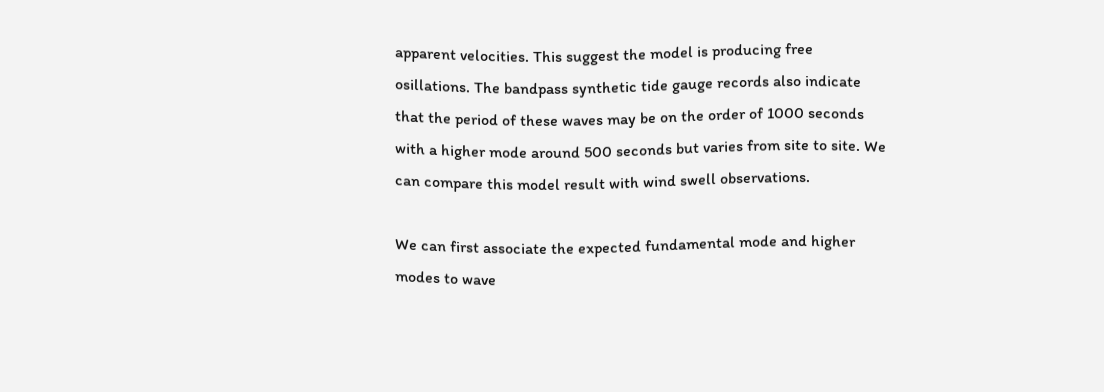apparent velocities. This suggest the model is producing free osillations. The bandpass synthetic tide gauge records also indicate that the period of these waves may be on the order of 1000 seconds with a higher mode around 500 seconds but varies from site to site. We can compare this model result with wind swell observations.

We can first associate the expected fundamental mode and higher modes to wave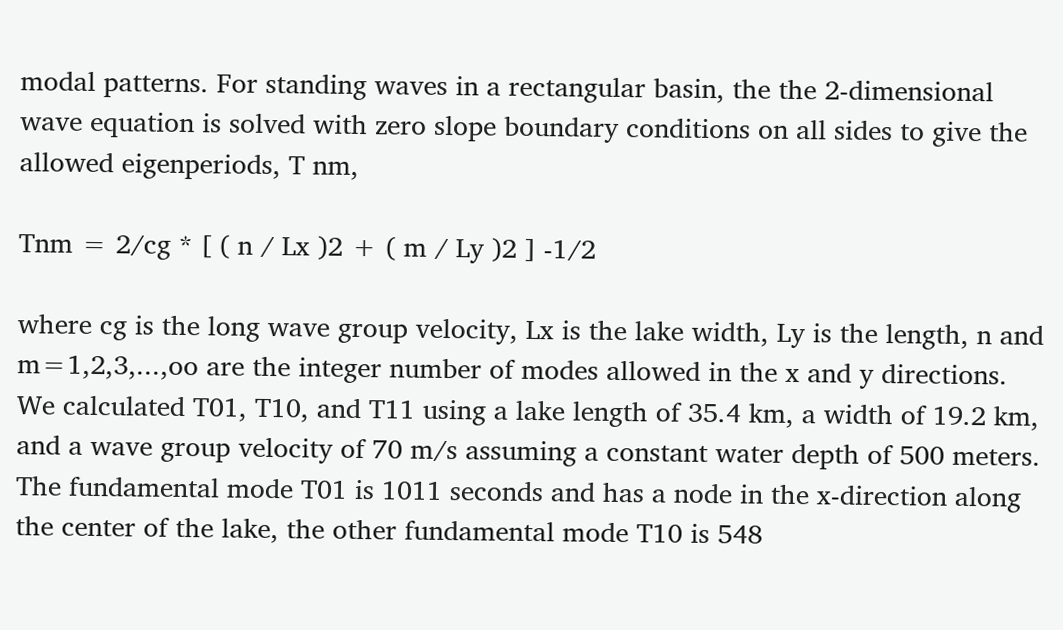modal patterns. For standing waves in a rectangular basin, the the 2-dimensional wave equation is solved with zero slope boundary conditions on all sides to give the allowed eigenperiods, T nm,

Tnm = 2/cg * [ ( n / Lx )2 + ( m / Ly )2 ] -1/2

where cg is the long wave group velocity, Lx is the lake width, Ly is the length, n and m=1,2,3,...,oo are the integer number of modes allowed in the x and y directions. We calculated T01, T10, and T11 using a lake length of 35.4 km, a width of 19.2 km, and a wave group velocity of 70 m/s assuming a constant water depth of 500 meters. The fundamental mode T01 is 1011 seconds and has a node in the x-direction along the center of the lake, the other fundamental mode T10 is 548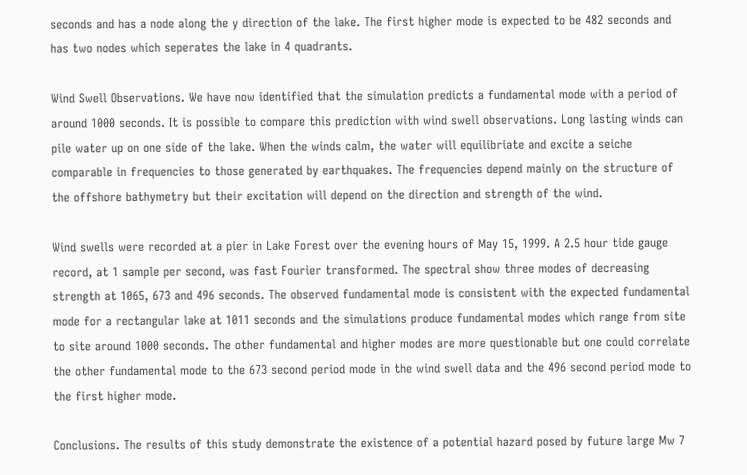seconds and has a node along the y direction of the lake. The first higher mode is expected to be 482 seconds and has two nodes which seperates the lake in 4 quadrants.

Wind Swell Observations. We have now identified that the simulation predicts a fundamental mode with a period of around 1000 seconds. It is possible to compare this prediction with wind swell observations. Long lasting winds can pile water up on one side of the lake. When the winds calm, the water will equilibriate and excite a seiche comparable in frequencies to those generated by earthquakes. The frequencies depend mainly on the structure of the offshore bathymetry but their excitation will depend on the direction and strength of the wind.

Wind swells were recorded at a pier in Lake Forest over the evening hours of May 15, 1999. A 2.5 hour tide gauge record, at 1 sample per second, was fast Fourier transformed. The spectral show three modes of decreasing strength at 1065, 673 and 496 seconds. The observed fundamental mode is consistent with the expected fundamental mode for a rectangular lake at 1011 seconds and the simulations produce fundamental modes which range from site to site around 1000 seconds. The other fundamental and higher modes are more questionable but one could correlate the other fundamental mode to the 673 second period mode in the wind swell data and the 496 second period mode to the first higher mode.

Conclusions. The results of this study demonstrate the existence of a potential hazard posed by future large Mw 7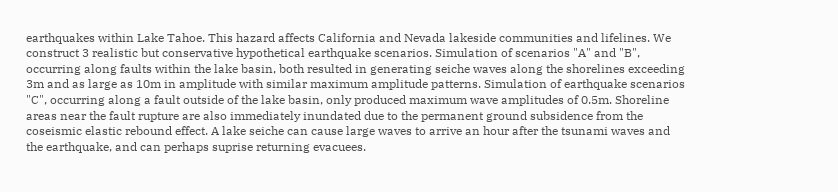earthquakes within Lake Tahoe. This hazard affects California and Nevada lakeside communities and lifelines. We construct 3 realistic but conservative hypothetical earthquake scenarios. Simulation of scenarios "A" and "B", occurring along faults within the lake basin, both resulted in generating seiche waves along the shorelines exceeding 3m and as large as 10m in amplitude with similar maximum amplitude patterns. Simulation of earthquake scenarios "C", occurring along a fault outside of the lake basin, only produced maximum wave amplitudes of 0.5m. Shoreline areas near the fault rupture are also immediately inundated due to the permanent ground subsidence from the coseismic elastic rebound effect. A lake seiche can cause large waves to arrive an hour after the tsunami waves and the earthquake, and can perhaps suprise returning evacuees.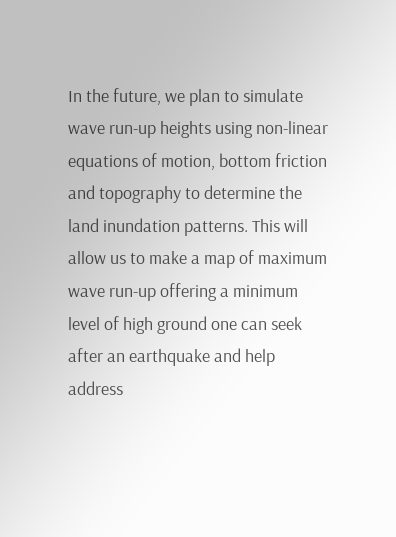In the future, we plan to simulate wave run-up heights using non-linear equations of motion, bottom friction and topography to determine the land inundation patterns. This will allow us to make a map of maximum wave run-up offering a minimum level of high ground one can seek after an earthquake and help address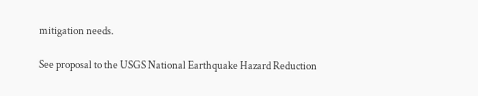mitigation needs.

See proposal to the USGS National Earthquake Hazard Reduction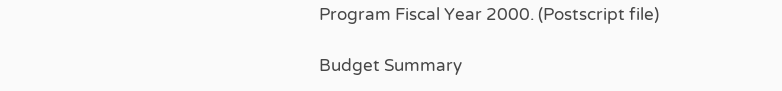Program Fiscal Year 2000. (Postscript file)

Budget Summary